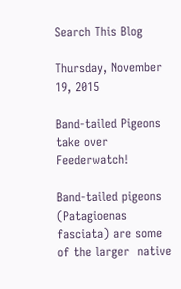Search This Blog

Thursday, November 19, 2015

Band-tailed Pigeons take over Feederwatch!

Band-tailed pigeons (Patagioenas fasciata) are some of the larger  native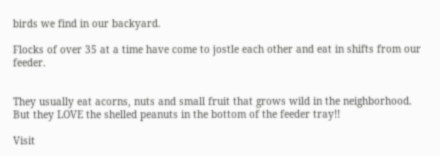birds we find in our backyard.

Flocks of over 35 at a time have come to jostle each other and eat in shifts from our feeder.


They usually eat acorns, nuts and small fruit that grows wild in the neighborhood.
But they LOVE the shelled peanuts in the bottom of the feeder tray!!

Visit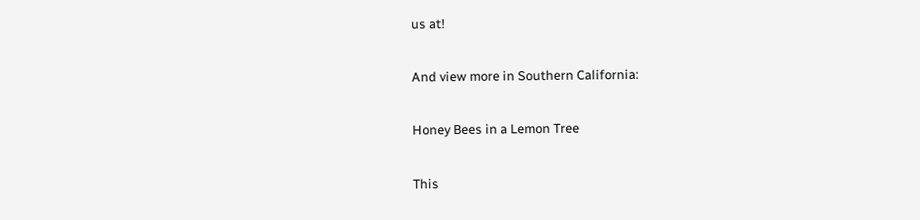us at!

And view more in Southern California:

Honey Bees in a Lemon Tree

This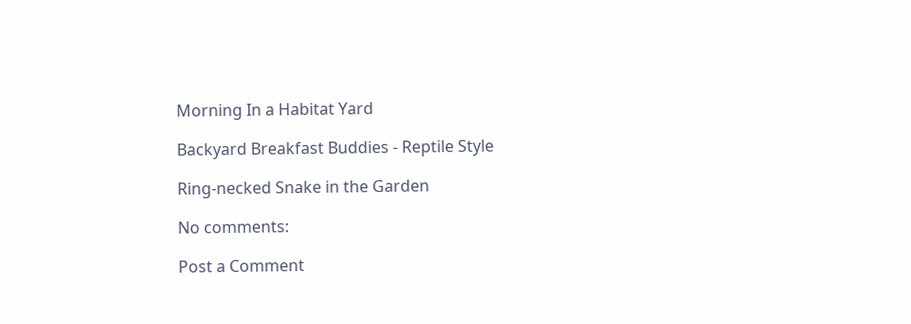Morning In a Habitat Yard

Backyard Breakfast Buddies - Reptile Style

Ring-necked Snake in the Garden

No comments:

Post a Comment